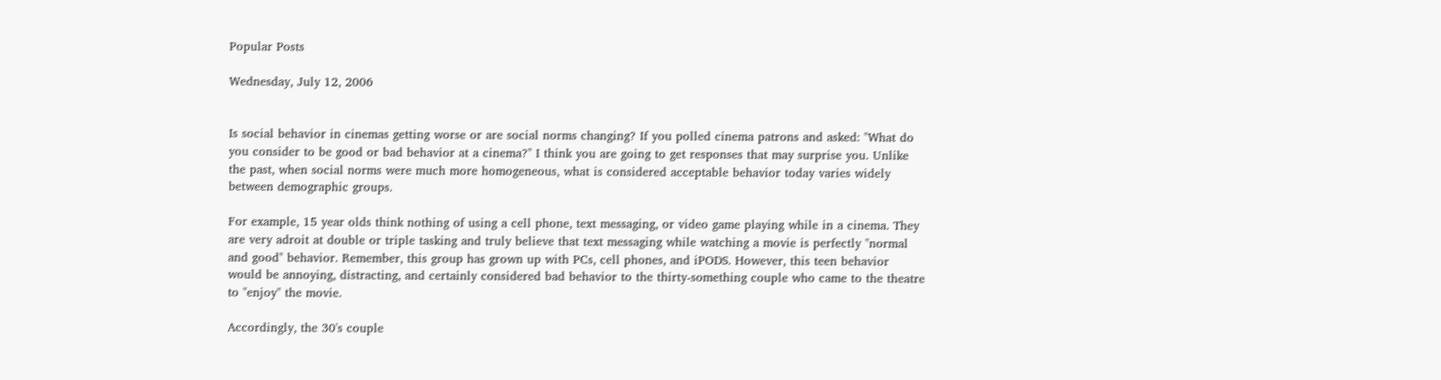Popular Posts

Wednesday, July 12, 2006


Is social behavior in cinemas getting worse or are social norms changing? If you polled cinema patrons and asked: "What do you consider to be good or bad behavior at a cinema?" I think you are going to get responses that may surprise you. Unlike the past, when social norms were much more homogeneous, what is considered acceptable behavior today varies widely between demographic groups.

For example, 15 year olds think nothing of using a cell phone, text messaging, or video game playing while in a cinema. They are very adroit at double or triple tasking and truly believe that text messaging while watching a movie is perfectly "normal and good" behavior. Remember, this group has grown up with PCs, cell phones, and iPODS. However, this teen behavior would be annoying, distracting, and certainly considered bad behavior to the thirty-something couple who came to the theatre to "enjoy" the movie.

Accordingly, the 30's couple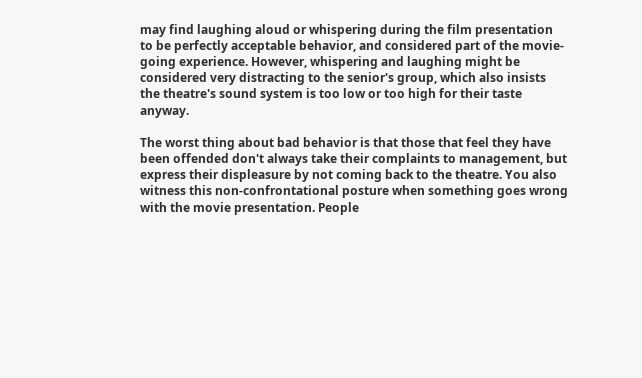may find laughing aloud or whispering during the film presentation to be perfectly acceptable behavior, and considered part of the movie-going experience. However, whispering and laughing might be considered very distracting to the senior's group, which also insists the theatre's sound system is too low or too high for their taste anyway.

The worst thing about bad behavior is that those that feel they have been offended don't always take their complaints to management, but express their displeasure by not coming back to the theatre. You also witness this non-confrontational posture when something goes wrong with the movie presentation. People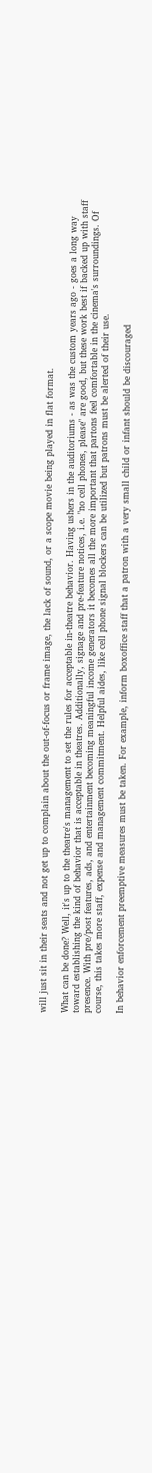will just sit in their seats and not get up to complain about the out-of-focus or frame image, the lack of sound, or a scope movie being played in flat format.

What can be done? Well, it's up to the theatre's management to set the rules for acceptable in-theatre behavior. Having ushers in the auditoriums - as was the custom years ago - goes a long way toward establishing the kind of behavior that is acceptable in theatres. Additionally, signage and pre-feature notices, i.e. "no cell phones, please" are good, but these work best if backed up with staff presence. With pre/post features, ads, and entertainment becoming meaningful income generators it becomes all the more important that partons feel comfortable in the cinema's surroundings. Of course, this takes more staff, expense and management commitment. Helpful aides, like cell phone signal blockers can be utilized but patrons must be alerted of their use.

In behavior enforcement preemptive measures must be taken. For example, inform boxoffice staff that a patron with a very small child or infant should be discouraged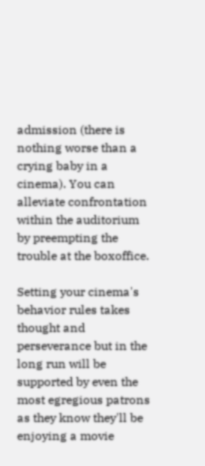admission (there is nothing worse than a crying baby in a cinema). You can alleviate confrontation within the auditorium by preempting the trouble at the boxoffice.

Setting your cinema's behavior rules takes thought and perseverance but in the long run will be supported by even the most egregious patrons as they know they'll be enjoying a movie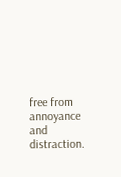free from annoyance and distraction.